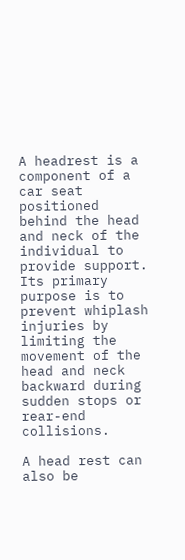A headrest is a component of a car seat positioned behind the head and neck of the individual to provide support. Its primary purpose is to prevent whiplash injuries by limiting the movement of the head and neck backward during sudden stops or rear-end collisions.

A head rest can also be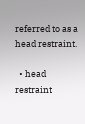referred to as a head restraint.

  • head restraint